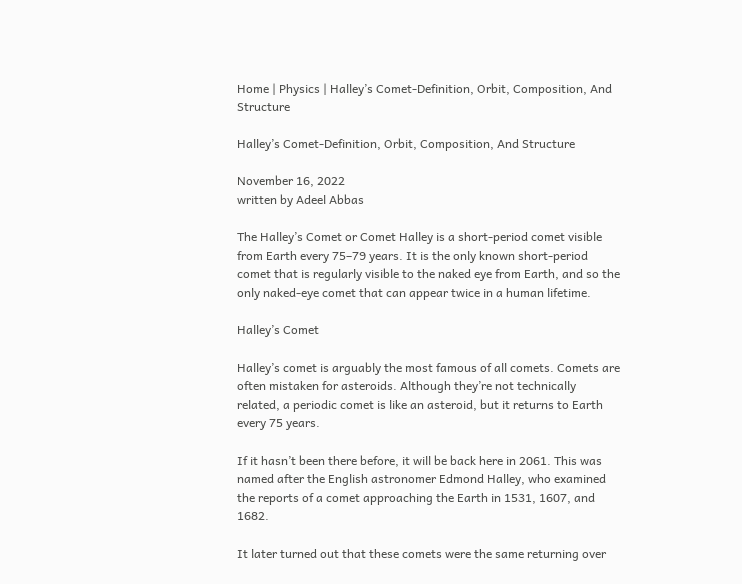Home | Physics | Halley’s Comet-Definition, Orbit, Composition, And Structure

Halley’s Comet-Definition, Orbit, Composition, And Structure

November 16, 2022
written by Adeel Abbas

The Halley’s Comet or Comet Halley is a short-period comet visible from Earth every 75–79 years. It is the only known short-period comet that is regularly visible to the naked eye from Earth, and so the only naked-eye comet that can appear twice in a human lifetime.

Halley’s Comet

Halley’s comet is arguably the most famous of all comets. Comets are often mistaken for asteroids. Although they’re not technically related, a periodic comet is like an asteroid, but it returns to Earth every 75 years.

If it hasn’t been there before, it will be back here in 2061. This was named after the English astronomer Edmond Halley, who examined the reports of a comet approaching the Earth in 1531, 1607, and 1682.

It later turned out that these comets were the same returning over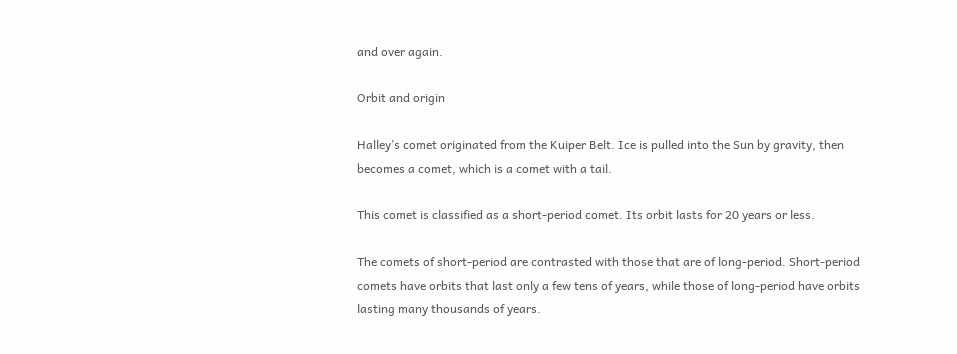and over again.

Orbit and origin

Halley’s comet originated from the Kuiper Belt. Ice is pulled into the Sun by gravity, then becomes a comet, which is a comet with a tail.

This comet is classified as a short-period comet. Its orbit lasts for 20 years or less.

The comets of short-period are contrasted with those that are of long-period. Short-period comets have orbits that last only a few tens of years, while those of long-period have orbits lasting many thousands of years.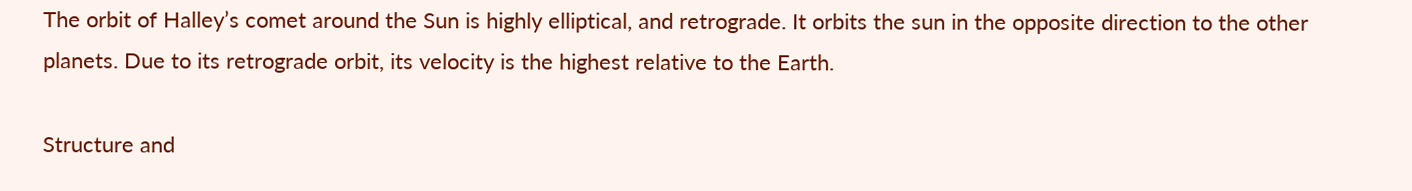The orbit of Halley’s comet around the Sun is highly elliptical, and retrograde. It orbits the sun in the opposite direction to the other planets. Due to its retrograde orbit, its velocity is the highest relative to the Earth.

Structure and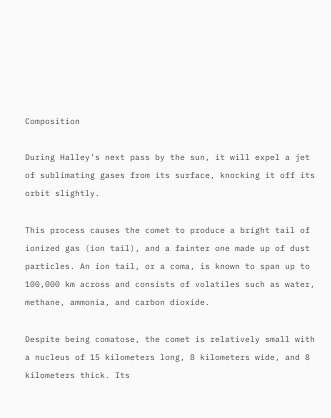Composition

During Halley’s next pass by the sun, it will expel a jet of sublimating gases from its surface, knocking it off its orbit slightly.

This process causes the comet to produce a bright tail of ionized gas (ion tail), and a fainter one made up of dust particles. An ion tail, or a coma, is known to span up to 100,000 km across and consists of volatiles such as water, methane, ammonia, and carbon dioxide.

Despite being comatose, the comet is relatively small with a nucleus of 15 kilometers long, 8 kilometers wide, and 8 kilometers thick. Its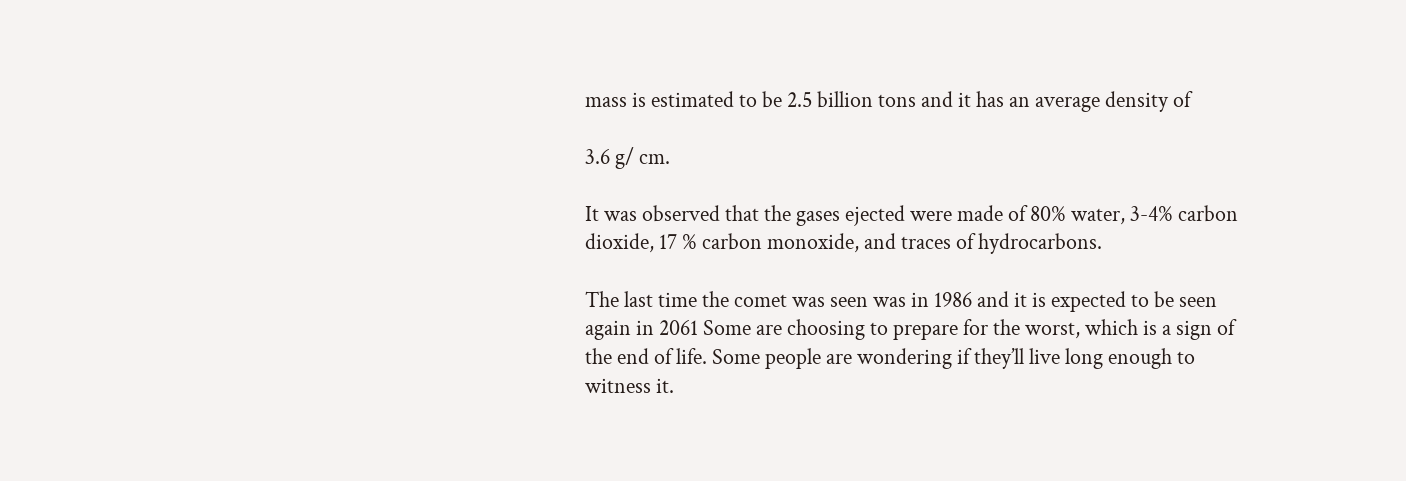mass is estimated to be 2.5 billion tons and it has an average density of

3.6 g/ cm.

It was observed that the gases ejected were made of 80% water, 3-4% carbon dioxide, 17 % carbon monoxide, and traces of hydrocarbons.

The last time the comet was seen was in 1986 and it is expected to be seen again in 2061 Some are choosing to prepare for the worst, which is a sign of the end of life. Some people are wondering if they’ll live long enough to witness it.